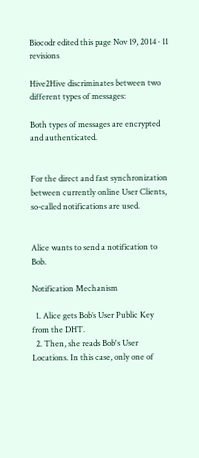Biocodr edited this page Nov 19, 2014 · 11 revisions

Hive2Hive discriminates between two different types of messages:

Both types of messages are encrypted and authenticated.


For the direct and fast synchronization between currently online User Clients, so-called notifications are used.


Alice wants to send a notification to Bob.

Notification Mechanism

  1. Alice gets Bob’s User Public Key from the DHT.
  2. Then, she reads Bob's User Locations. In this case, only one of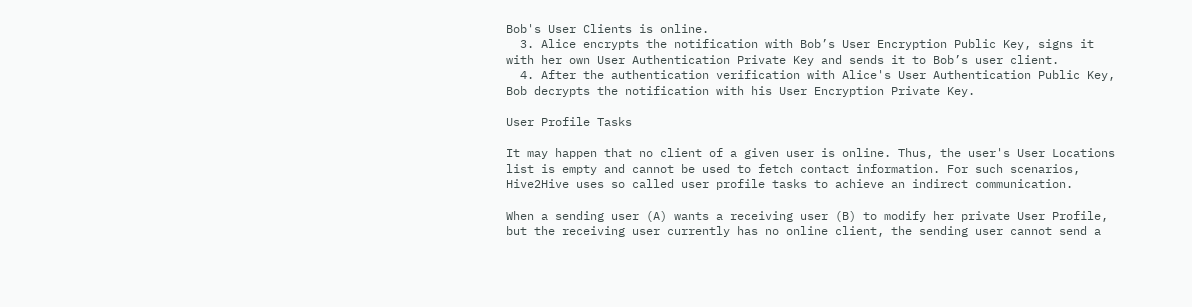Bob's User Clients is online.
  3. Alice encrypts the notification with Bob’s User Encryption Public Key, signs it with her own User Authentication Private Key and sends it to Bob’s user client.
  4. After the authentication verification with Alice's User Authentication Public Key, Bob decrypts the notification with his User Encryption Private Key.

User Profile Tasks

It may happen that no client of a given user is online. Thus, the user's User Locations list is empty and cannot be used to fetch contact information. For such scenarios, Hive2Hive uses so called user profile tasks to achieve an indirect communication.

When a sending user (A) wants a receiving user (B) to modify her private User Profile, but the receiving user currently has no online client, the sending user cannot send a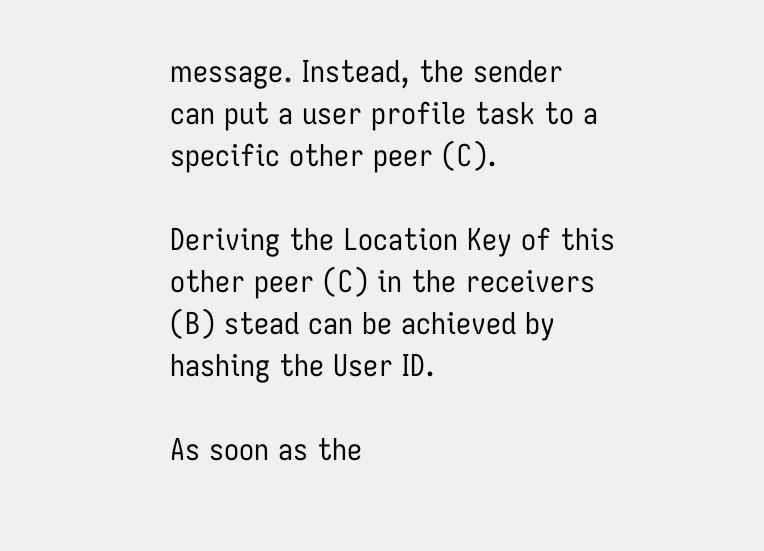message. Instead, the sender can put a user profile task to a specific other peer (C).

Deriving the Location Key of this other peer (C) in the receivers (B) stead can be achieved by hashing the User ID.

As soon as the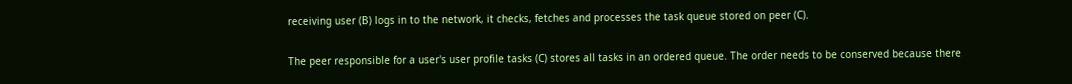receiving user (B) logs in to the network, it checks, fetches and processes the task queue stored on peer (C).

The peer responsible for a user's user profile tasks (C) stores all tasks in an ordered queue. The order needs to be conserved because there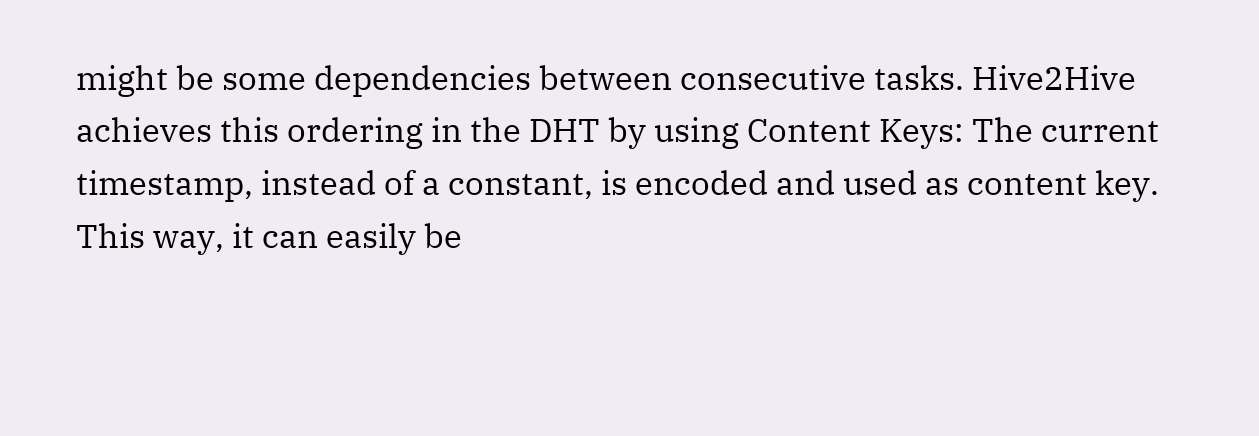might be some dependencies between consecutive tasks. Hive2Hive achieves this ordering in the DHT by using Content Keys: The current timestamp, instead of a constant, is encoded and used as content key. This way, it can easily be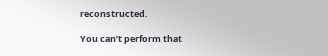reconstructed.

You can’t perform that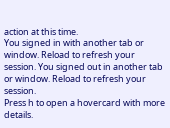action at this time.
You signed in with another tab or window. Reload to refresh your session. You signed out in another tab or window. Reload to refresh your session.
Press h to open a hovercard with more details.